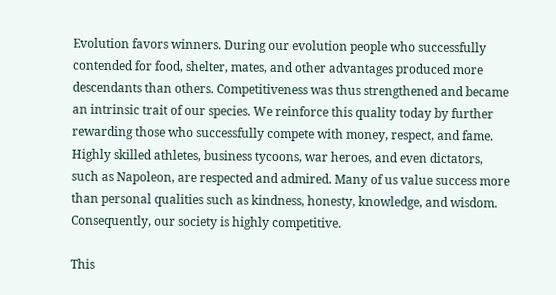Evolution favors winners. During our evolution people who successfully contended for food, shelter, mates, and other advantages produced more descendants than others. Competitiveness was thus strengthened and became an intrinsic trait of our species. We reinforce this quality today by further rewarding those who successfully compete with money, respect, and fame. Highly skilled athletes, business tycoons, war heroes, and even dictators, such as Napoleon, are respected and admired. Many of us value success more than personal qualities such as kindness, honesty, knowledge, and wisdom. Consequently, our society is highly competitive.

This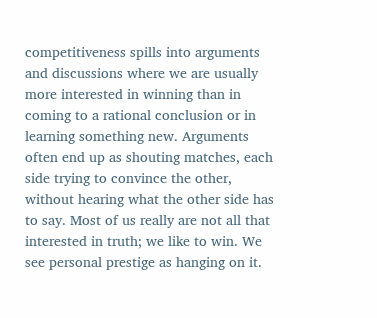competitiveness spills into arguments and discussions where we are usually more interested in winning than in coming to a rational conclusion or in learning something new. Arguments often end up as shouting matches, each side trying to convince the other, without hearing what the other side has to say. Most of us really are not all that interested in truth; we like to win. We see personal prestige as hanging on it.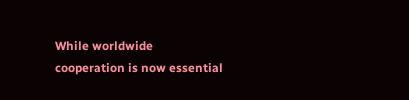While worldwide cooperation is now essential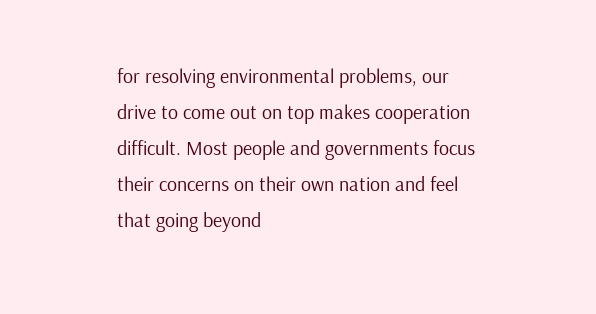for resolving environmental problems, our drive to come out on top makes cooperation difficult. Most people and governments focus their concerns on their own nation and feel that going beyond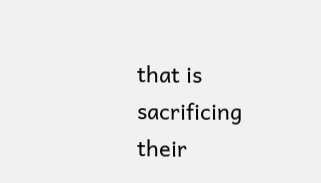that is sacrificing their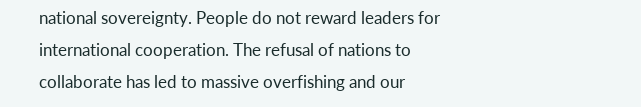national sovereignty. People do not reward leaders for international cooperation. The refusal of nations to collaborate has led to massive overfishing and our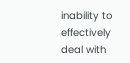inability to effectively deal with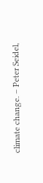climate change. – Peter Seidel,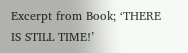Excerpt from Book; ‘THERE IS STILL TIME!’